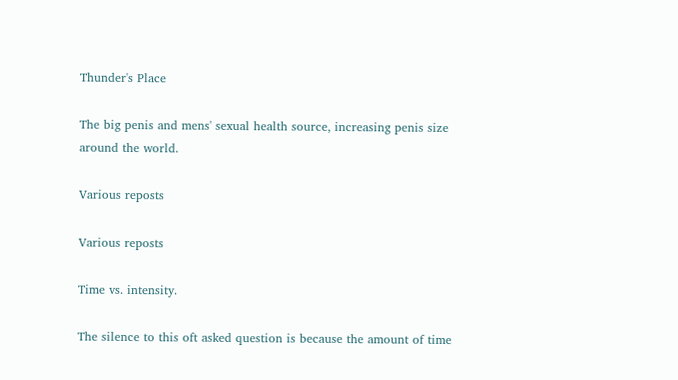Thunder's Place

The big penis and mens' sexual health source, increasing penis size around the world.

Various reposts

Various reposts

Time vs. intensity.

The silence to this oft asked question is because the amount of time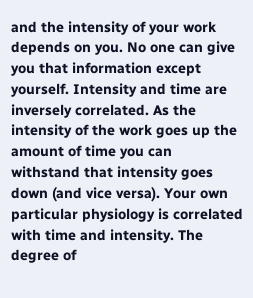and the intensity of your work depends on you. No one can give you that information except yourself. Intensity and time are inversely correlated. As the intensity of the work goes up the amount of time you can withstand that intensity goes down (and vice versa). Your own particular physiology is correlated with time and intensity. The degree of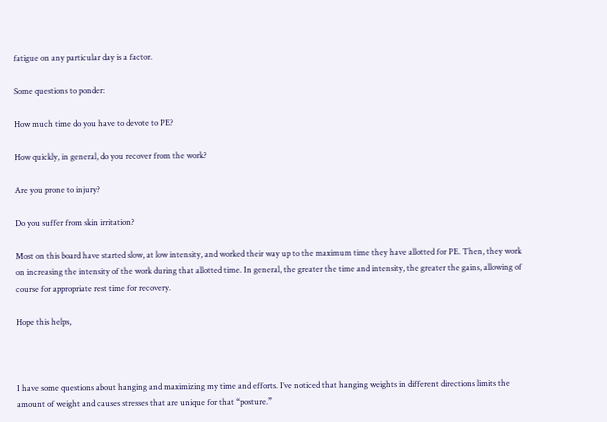fatigue on any particular day is a factor.

Some questions to ponder:

How much time do you have to devote to PE?

How quickly, in general, do you recover from the work?

Are you prone to injury?

Do you suffer from skin irritation?

Most on this board have started slow, at low intensity, and worked their way up to the maximum time they have allotted for PE. Then, they work on increasing the intensity of the work during that allotted time. In general, the greater the time and intensity, the greater the gains, allowing of course for appropriate rest time for recovery.

Hope this helps,



I have some questions about hanging and maximizing my time and efforts. I’ve noticed that hanging weights in different directions limits the amount of weight and causes stresses that are unique for that “posture.”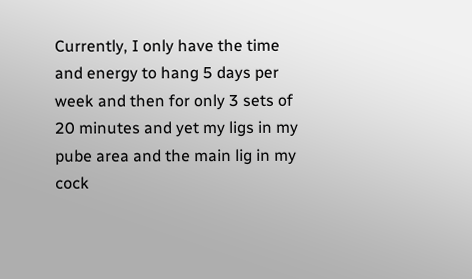Currently, I only have the time and energy to hang 5 days per week and then for only 3 sets of 20 minutes and yet my ligs in my pube area and the main lig in my cock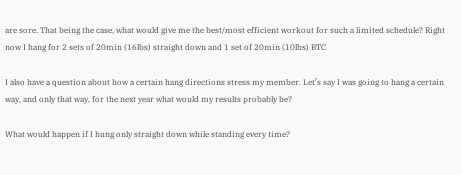are sore. That being the case, what would give me the best/most efficient workout for such a limited schedule? Right now I hang for 2 sets of 20min (16lbs) straight down and 1 set of 20min (10lbs) BTC

I also have a question about how a certain hang directions stress my member. Let’s say I was going to hang a certain way, and only that way, for the next year what would my results probably be?

What would happen if I hung only straight down while standing every time?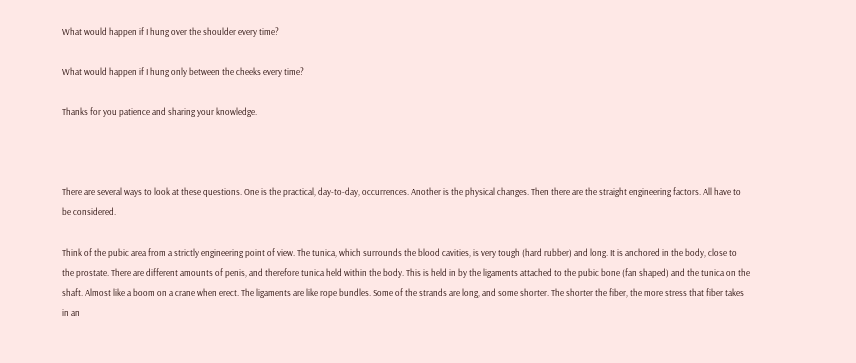What would happen if I hung over the shoulder every time?

What would happen if I hung only between the cheeks every time?

Thanks for you patience and sharing your knowledge.



There are several ways to look at these questions. One is the practical, day-to-day, occurrences. Another is the physical changes. Then there are the straight engineering factors. All have to be considered.

Think of the pubic area from a strictly engineering point of view. The tunica, which surrounds the blood cavities, is very tough (hard rubber) and long. It is anchored in the body, close to the prostate. There are different amounts of penis, and therefore tunica held within the body. This is held in by the ligaments attached to the pubic bone (fan shaped) and the tunica on the shaft. Almost like a boom on a crane when erect. The ligaments are like rope bundles. Some of the strands are long, and some shorter. The shorter the fiber, the more stress that fiber takes in an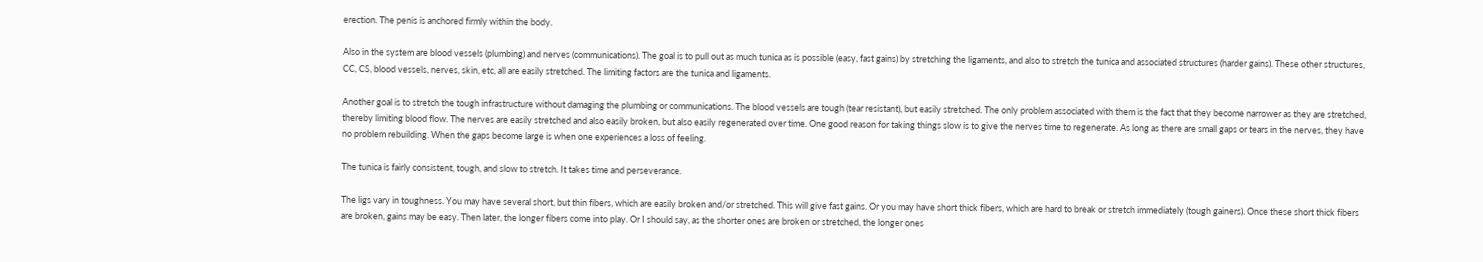erection. The penis is anchored firmly within the body.

Also in the system are blood vessels (plumbing) and nerves (communications). The goal is to pull out as much tunica as is possible (easy, fast gains) by stretching the ligaments, and also to stretch the tunica and associated structures (harder gains). These other structures, CC, CS, blood vessels, nerves, skin, etc, all are easily stretched. The limiting factors are the tunica and ligaments.

Another goal is to stretch the tough infrastructure without damaging the plumbing or communications. The blood vessels are tough (tear resistant), but easily stretched. The only problem associated with them is the fact that they become narrower as they are stretched, thereby limiting blood flow. The nerves are easily stretched and also easily broken, but also easily regenerated over time. One good reason for taking things slow is to give the nerves time to regenerate. As long as there are small gaps or tears in the nerves, they have no problem rebuilding. When the gaps become large is when one experiences a loss of feeling.

The tunica is fairly consistent, tough, and slow to stretch. It takes time and perseverance.

The ligs vary in toughness. You may have several short, but thin fibers, which are easily broken and/or stretched. This will give fast gains. Or you may have short thick fibers, which are hard to break or stretch immediately (tough gainers). Once these short thick fibers are broken, gains may be easy. Then later, the longer fibers come into play. Or I should say, as the shorter ones are broken or stretched, the longer ones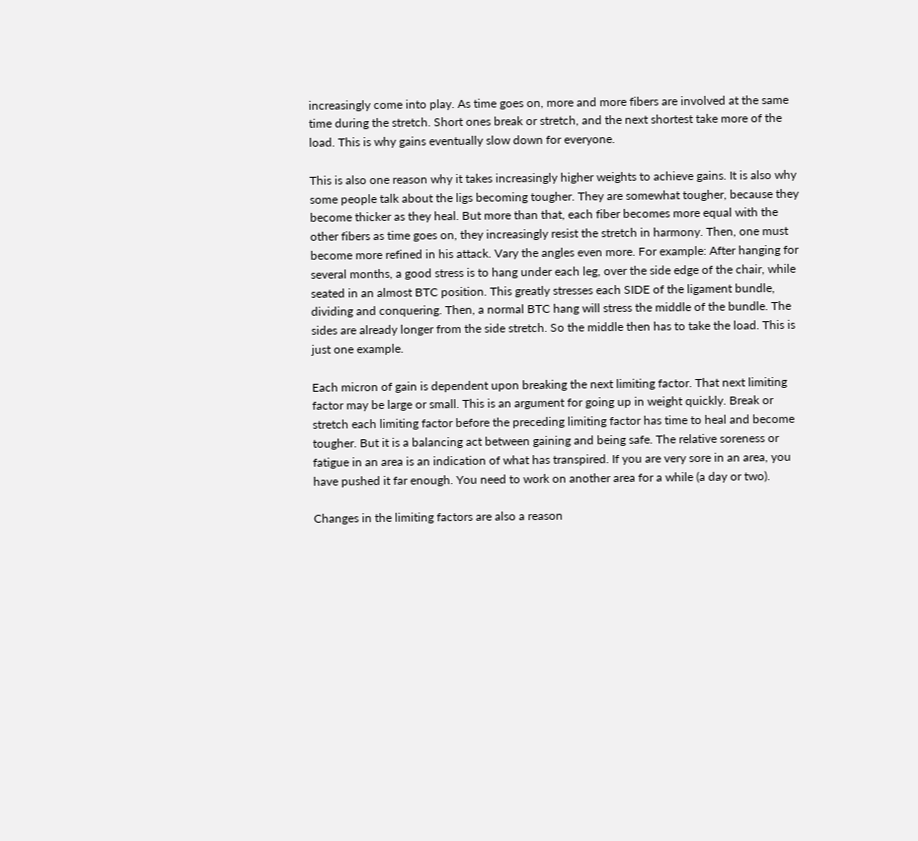increasingly come into play. As time goes on, more and more fibers are involved at the same time during the stretch. Short ones break or stretch, and the next shortest take more of the load. This is why gains eventually slow down for everyone.

This is also one reason why it takes increasingly higher weights to achieve gains. It is also why some people talk about the ligs becoming tougher. They are somewhat tougher, because they become thicker as they heal. But more than that, each fiber becomes more equal with the other fibers as time goes on, they increasingly resist the stretch in harmony. Then, one must become more refined in his attack. Vary the angles even more. For example: After hanging for several months, a good stress is to hang under each leg, over the side edge of the chair, while seated in an almost BTC position. This greatly stresses each SIDE of the ligament bundle, dividing and conquering. Then, a normal BTC hang will stress the middle of the bundle. The sides are already longer from the side stretch. So the middle then has to take the load. This is just one example.

Each micron of gain is dependent upon breaking the next limiting factor. That next limiting factor may be large or small. This is an argument for going up in weight quickly. Break or stretch each limiting factor before the preceding limiting factor has time to heal and become tougher. But it is a balancing act between gaining and being safe. The relative soreness or fatigue in an area is an indication of what has transpired. If you are very sore in an area, you have pushed it far enough. You need to work on another area for a while (a day or two).

Changes in the limiting factors are also a reason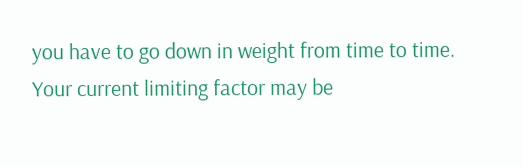you have to go down in weight from time to time. Your current limiting factor may be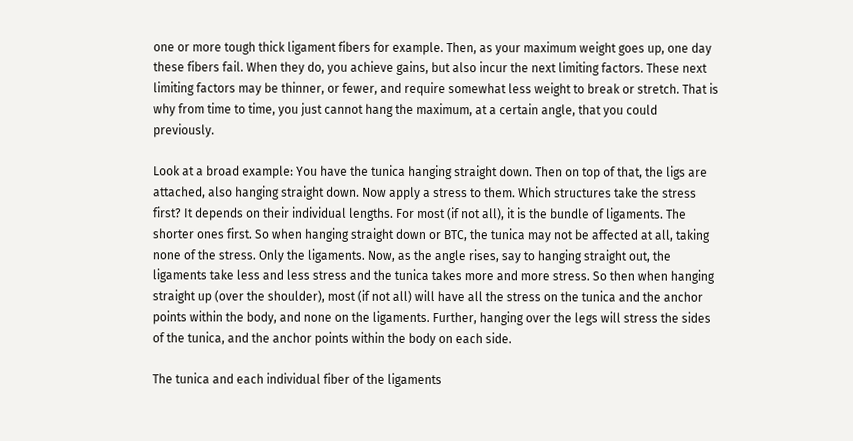one or more tough thick ligament fibers for example. Then, as your maximum weight goes up, one day these fibers fail. When they do, you achieve gains, but also incur the next limiting factors. These next limiting factors may be thinner, or fewer, and require somewhat less weight to break or stretch. That is why from time to time, you just cannot hang the maximum, at a certain angle, that you could previously.

Look at a broad example: You have the tunica hanging straight down. Then on top of that, the ligs are attached, also hanging straight down. Now apply a stress to them. Which structures take the stress first? It depends on their individual lengths. For most (if not all), it is the bundle of ligaments. The shorter ones first. So when hanging straight down or BTC, the tunica may not be affected at all, taking none of the stress. Only the ligaments. Now, as the angle rises, say to hanging straight out, the ligaments take less and less stress and the tunica takes more and more stress. So then when hanging straight up (over the shoulder), most (if not all) will have all the stress on the tunica and the anchor points within the body, and none on the ligaments. Further, hanging over the legs will stress the sides of the tunica, and the anchor points within the body on each side.

The tunica and each individual fiber of the ligaments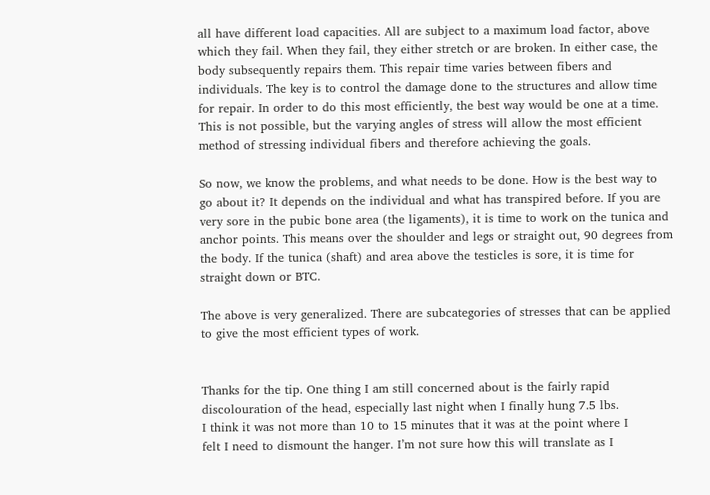all have different load capacities. All are subject to a maximum load factor, above which they fail. When they fail, they either stretch or are broken. In either case, the body subsequently repairs them. This repair time varies between fibers and individuals. The key is to control the damage done to the structures and allow time for repair. In order to do this most efficiently, the best way would be one at a time. This is not possible, but the varying angles of stress will allow the most efficient method of stressing individual fibers and therefore achieving the goals.

So now, we know the problems, and what needs to be done. How is the best way to go about it? It depends on the individual and what has transpired before. If you are very sore in the pubic bone area (the ligaments), it is time to work on the tunica and anchor points. This means over the shoulder and legs or straight out, 90 degrees from the body. If the tunica (shaft) and area above the testicles is sore, it is time for straight down or BTC.

The above is very generalized. There are subcategories of stresses that can be applied to give the most efficient types of work.


Thanks for the tip. One thing I am still concerned about is the fairly rapid
discolouration of the head, especially last night when I finally hung 7.5 lbs.
I think it was not more than 10 to 15 minutes that it was at the point where I
felt I need to dismount the hanger. I’m not sure how this will translate as I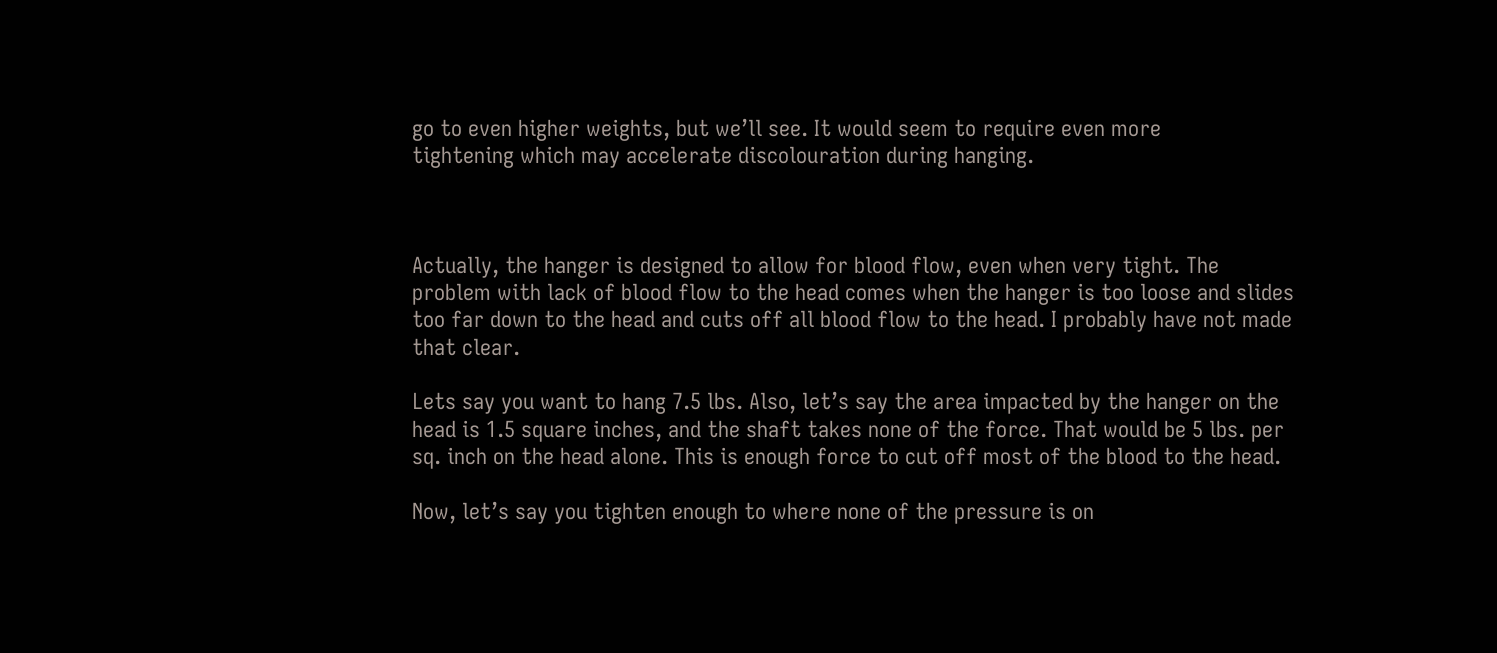go to even higher weights, but we’ll see. It would seem to require even more
tightening which may accelerate discolouration during hanging.



Actually, the hanger is designed to allow for blood flow, even when very tight. The problem with lack of blood flow to the head comes when the hanger is too loose and slides too far down to the head and cuts off all blood flow to the head. I probably have not made that clear.

Lets say you want to hang 7.5 lbs. Also, let’s say the area impacted by the hanger on the head is 1.5 square inches, and the shaft takes none of the force. That would be 5 lbs. per sq. inch on the head alone. This is enough force to cut off most of the blood to the head.

Now, let’s say you tighten enough to where none of the pressure is on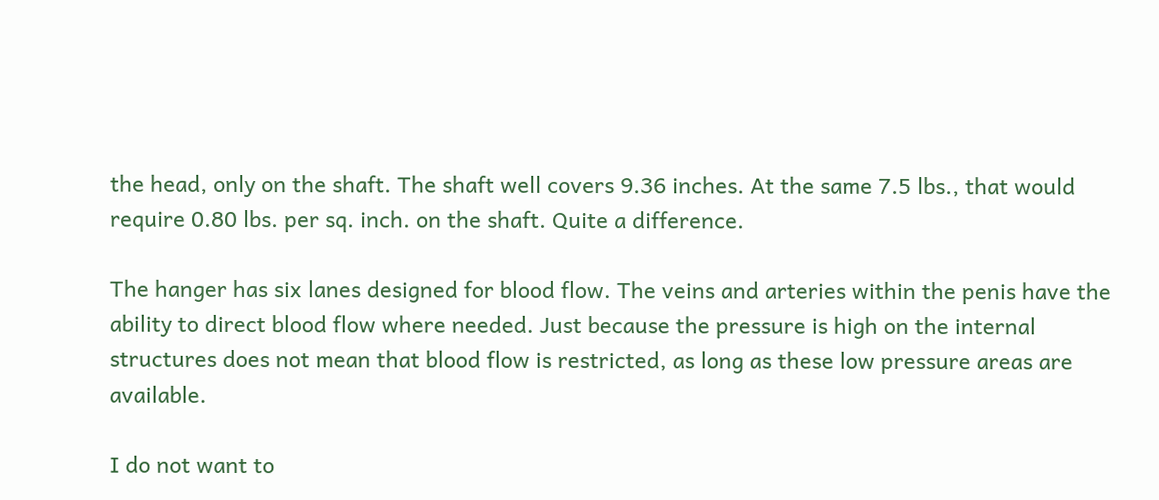the head, only on the shaft. The shaft well covers 9.36 inches. At the same 7.5 lbs., that would require 0.80 lbs. per sq. inch. on the shaft. Quite a difference.

The hanger has six lanes designed for blood flow. The veins and arteries within the penis have the ability to direct blood flow where needed. Just because the pressure is high on the internal structures does not mean that blood flow is restricted, as long as these low pressure areas are available.

I do not want to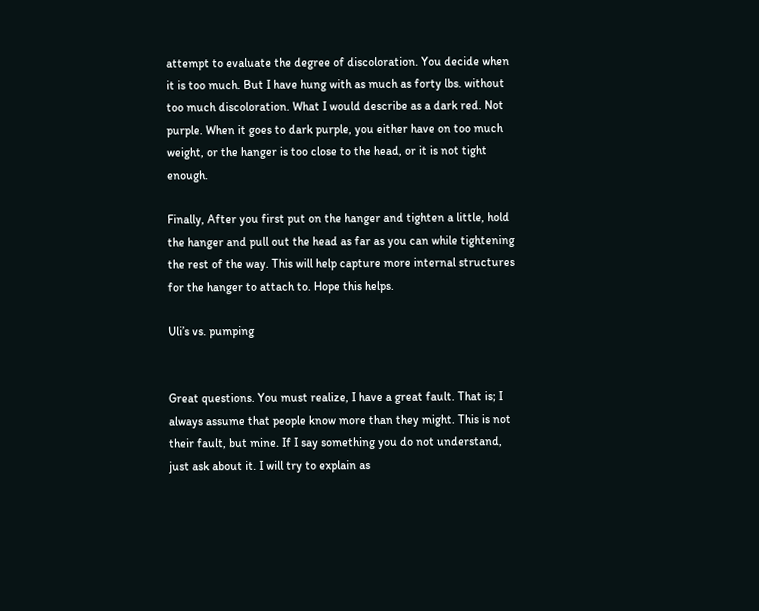attempt to evaluate the degree of discoloration. You decide when it is too much. But I have hung with as much as forty lbs. without too much discoloration. What I would describe as a dark red. Not purple. When it goes to dark purple, you either have on too much weight, or the hanger is too close to the head, or it is not tight enough.

Finally, After you first put on the hanger and tighten a little, hold the hanger and pull out the head as far as you can while tightening the rest of the way. This will help capture more internal structures for the hanger to attach to. Hope this helps.

Uli’s vs. pumping


Great questions. You must realize, I have a great fault. That is; I always assume that people know more than they might. This is not their fault, but mine. If I say something you do not understand, just ask about it. I will try to explain as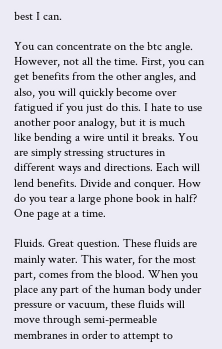best I can.

You can concentrate on the btc angle. However, not all the time. First, you can get benefits from the other angles, and also, you will quickly become over fatigued if you just do this. I hate to use another poor analogy, but it is much like bending a wire until it breaks. You are simply stressing structures in different ways and directions. Each will lend benefits. Divide and conquer. How do you tear a large phone book in half? One page at a time.

Fluids. Great question. These fluids are mainly water. This water, for the most part, comes from the blood. When you place any part of the human body under pressure or vacuum, these fluids will move through semi-permeable membranes in order to attempt to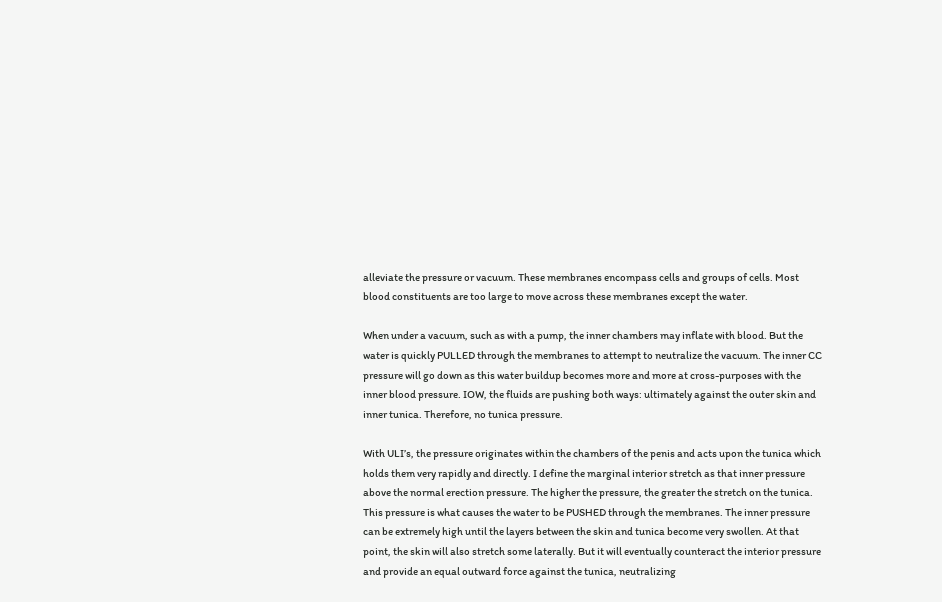alleviate the pressure or vacuum. These membranes encompass cells and groups of cells. Most blood constituents are too large to move across these membranes except the water.

When under a vacuum, such as with a pump, the inner chambers may inflate with blood. But the water is quickly PULLED through the membranes to attempt to neutralize the vacuum. The inner CC pressure will go down as this water buildup becomes more and more at cross-purposes with the inner blood pressure. IOW, the fluids are pushing both ways: ultimately against the outer skin and inner tunica. Therefore, no tunica pressure.

With ULI’s, the pressure originates within the chambers of the penis and acts upon the tunica which holds them very rapidly and directly. I define the marginal interior stretch as that inner pressure above the normal erection pressure. The higher the pressure, the greater the stretch on the tunica. This pressure is what causes the water to be PUSHED through the membranes. The inner pressure can be extremely high until the layers between the skin and tunica become very swollen. At that point, the skin will also stretch some laterally. But it will eventually counteract the interior pressure and provide an equal outward force against the tunica, neutralizing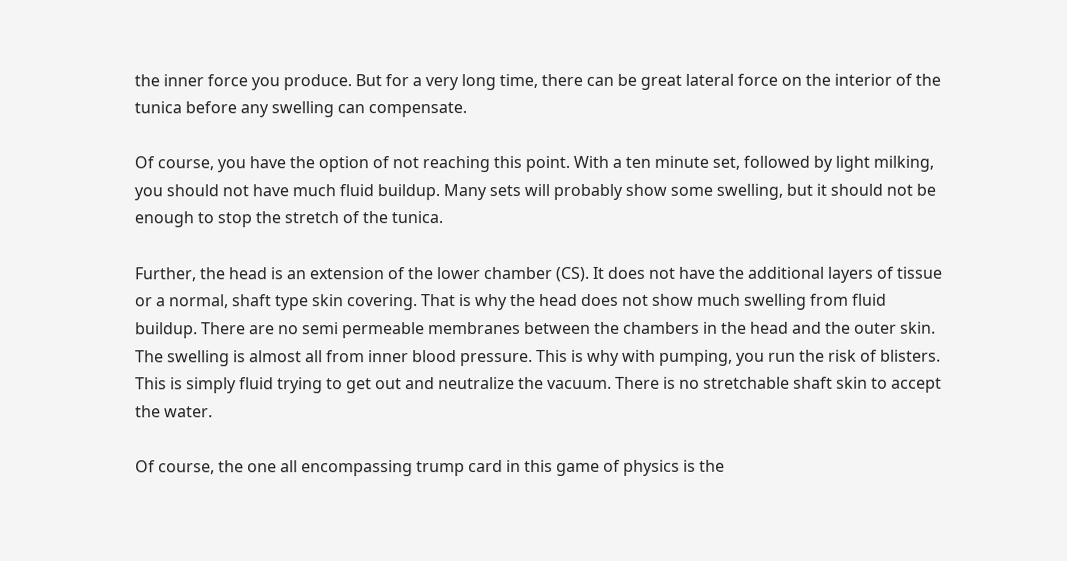the inner force you produce. But for a very long time, there can be great lateral force on the interior of the tunica before any swelling can compensate.

Of course, you have the option of not reaching this point. With a ten minute set, followed by light milking, you should not have much fluid buildup. Many sets will probably show some swelling, but it should not be enough to stop the stretch of the tunica.

Further, the head is an extension of the lower chamber (CS). It does not have the additional layers of tissue or a normal, shaft type skin covering. That is why the head does not show much swelling from fluid buildup. There are no semi permeable membranes between the chambers in the head and the outer skin. The swelling is almost all from inner blood pressure. This is why with pumping, you run the risk of blisters. This is simply fluid trying to get out and neutralize the vacuum. There is no stretchable shaft skin to accept the water.

Of course, the one all encompassing trump card in this game of physics is the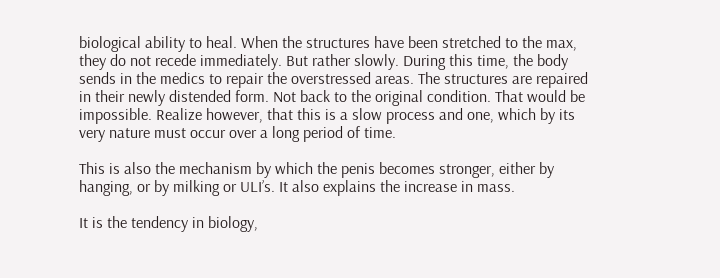biological ability to heal. When the structures have been stretched to the max, they do not recede immediately. But rather slowly. During this time, the body sends in the medics to repair the overstressed areas. The structures are repaired in their newly distended form. Not back to the original condition. That would be impossible. Realize however, that this is a slow process and one, which by its very nature must occur over a long period of time.

This is also the mechanism by which the penis becomes stronger, either by hanging, or by milking or ULI’s. It also explains the increase in mass.

It is the tendency in biology,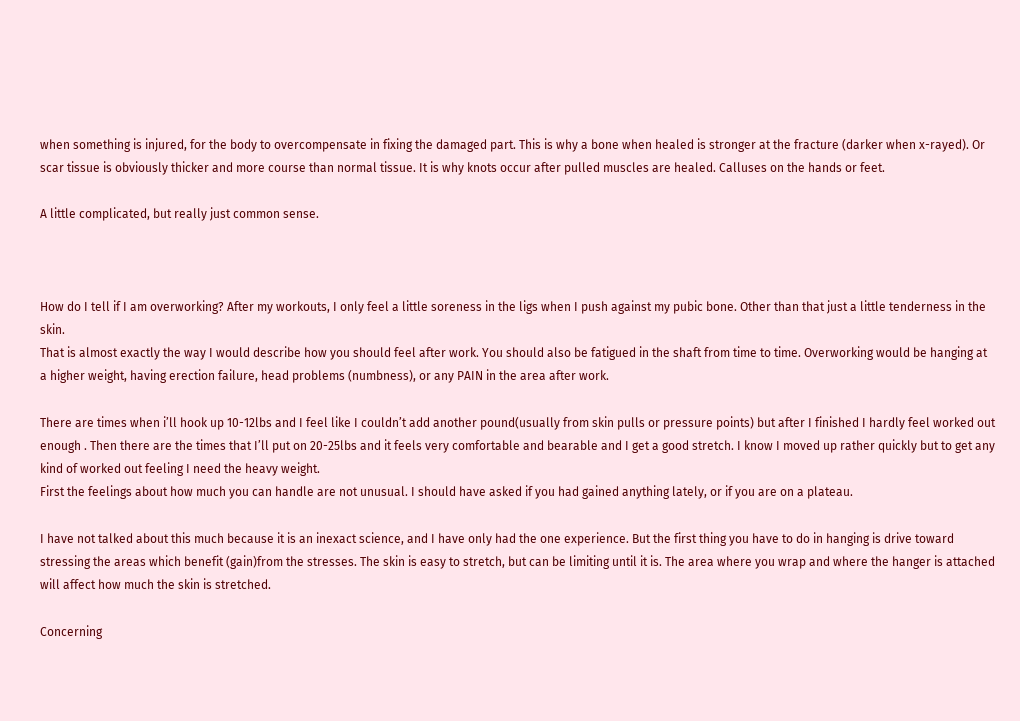when something is injured, for the body to overcompensate in fixing the damaged part. This is why a bone when healed is stronger at the fracture (darker when x-rayed). Or scar tissue is obviously thicker and more course than normal tissue. It is why knots occur after pulled muscles are healed. Calluses on the hands or feet.

A little complicated, but really just common sense.



How do I tell if I am overworking? After my workouts, I only feel a little soreness in the ligs when I push against my pubic bone. Other than that just a little tenderness in the skin.
That is almost exactly the way I would describe how you should feel after work. You should also be fatigued in the shaft from time to time. Overworking would be hanging at a higher weight, having erection failure, head problems (numbness), or any PAIN in the area after work.

There are times when i’ll hook up 10-12lbs and I feel like I couldn’t add another pound(usually from skin pulls or pressure points) but after I finished I hardly feel worked out enough . Then there are the times that I’ll put on 20-25lbs and it feels very comfortable and bearable and I get a good stretch. I know I moved up rather quickly but to get any kind of worked out feeling I need the heavy weight.
First the feelings about how much you can handle are not unusual. I should have asked if you had gained anything lately, or if you are on a plateau.

I have not talked about this much because it is an inexact science, and I have only had the one experience. But the first thing you have to do in hanging is drive toward stressing the areas which benefit (gain)from the stresses. The skin is easy to stretch, but can be limiting until it is. The area where you wrap and where the hanger is attached will affect how much the skin is stretched.

Concerning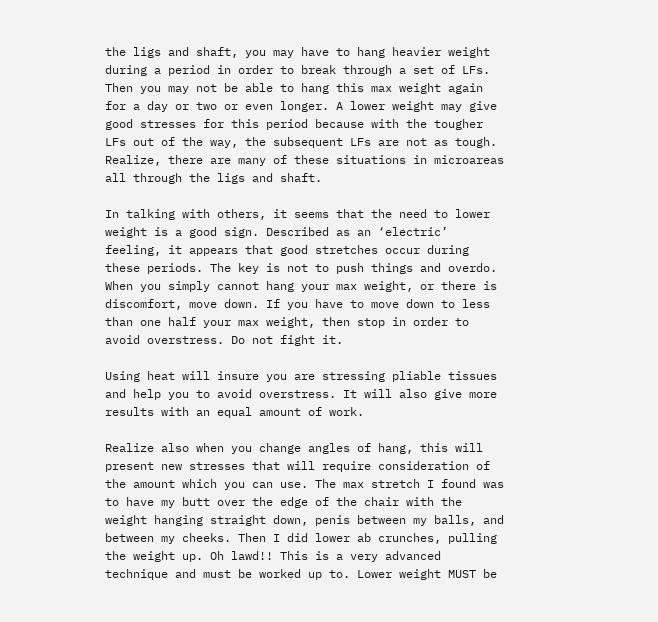the ligs and shaft, you may have to hang heavier weight during a period in order to break through a set of LFs. Then you may not be able to hang this max weight again for a day or two or even longer. A lower weight may give good stresses for this period because with the tougher LFs out of the way, the subsequent LFs are not as tough. Realize, there are many of these situations in microareas all through the ligs and shaft.

In talking with others, it seems that the need to lower weight is a good sign. Described as an ‘electric’ feeling, it appears that good stretches occur during these periods. The key is not to push things and overdo. When you simply cannot hang your max weight, or there is discomfort, move down. If you have to move down to less than one half your max weight, then stop in order to avoid overstress. Do not fight it.

Using heat will insure you are stressing pliable tissues and help you to avoid overstress. It will also give more results with an equal amount of work.

Realize also when you change angles of hang, this will present new stresses that will require consideration of the amount which you can use. The max stretch I found was to have my butt over the edge of the chair with the weight hanging straight down, penis between my balls, and between my cheeks. Then I did lower ab crunches, pulling the weight up. Oh lawd!! This is a very advanced technique and must be worked up to. Lower weight MUST be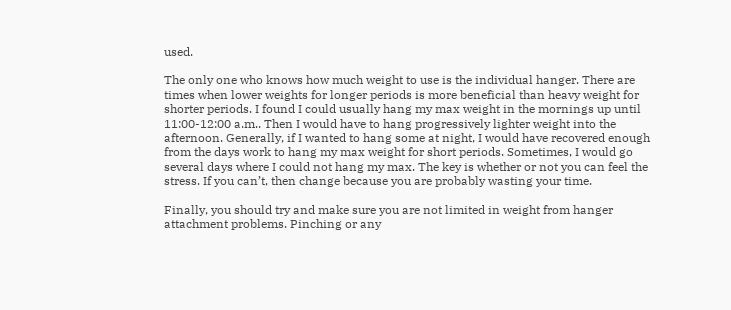used.

The only one who knows how much weight to use is the individual hanger. There are times when lower weights for longer periods is more beneficial than heavy weight for shorter periods. I found I could usually hang my max weight in the mornings up until 11:00-12:00 a.m.. Then I would have to hang progressively lighter weight into the afternoon. Generally, if I wanted to hang some at night, I would have recovered enough from the days work to hang my max weight for short periods. Sometimes, I would go several days where I could not hang my max. The key is whether or not you can feel the stress. If you can’t, then change because you are probably wasting your time.

Finally, you should try and make sure you are not limited in weight from hanger attachment problems. Pinching or any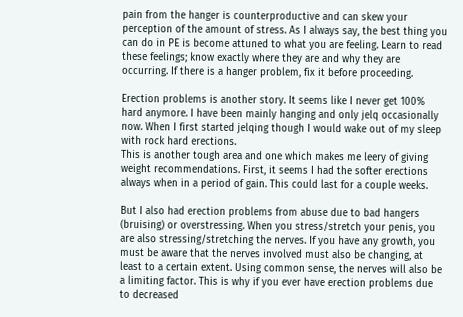pain from the hanger is counterproductive and can skew your perception of the amount of stress. As I always say, the best thing you can do in PE is become attuned to what you are feeling. Learn to read these feelings; know exactly where they are and why they are occurring. If there is a hanger problem, fix it before proceeding.

Erection problems is another story. It seems like I never get 100% hard anymore. I have been mainly hanging and only jelq occasionally now. When I first started jelqing though I would wake out of my sleep with rock hard erections.
This is another tough area and one which makes me leery of giving weight recommendations. First, it seems I had the softer erections always when in a period of gain. This could last for a couple weeks.

But I also had erection problems from abuse due to bad hangers (bruising) or overstressing. When you stress/stretch your penis, you are also stressing/stretching the nerves. If you have any growth, you must be aware that the nerves involved must also be changing, at least to a certain extent. Using common sense, the nerves will also be a limiting factor. This is why if you ever have erection problems due to decreased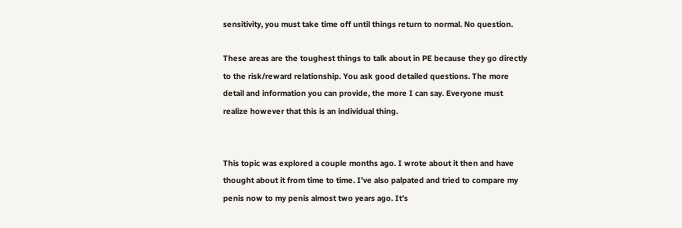sensitivity, you must take time off until things return to normal. No question.

These areas are the toughest things to talk about in PE because they go directly to the risk/reward relationship. You ask good detailed questions. The more detail and information you can provide, the more I can say. Everyone must realize however that this is an individual thing.


This topic was explored a couple months ago. I wrote about it then and have thought about it from time to time. I’ve also palpated and tried to compare my penis now to my penis almost two years ago. It’s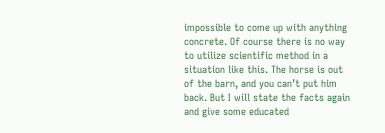impossible to come up with anything concrete. Of course there is no way to utilize scientific method in a situation like this. The horse is out of the barn, and you can’t put him back. But I will state the facts again and give some educated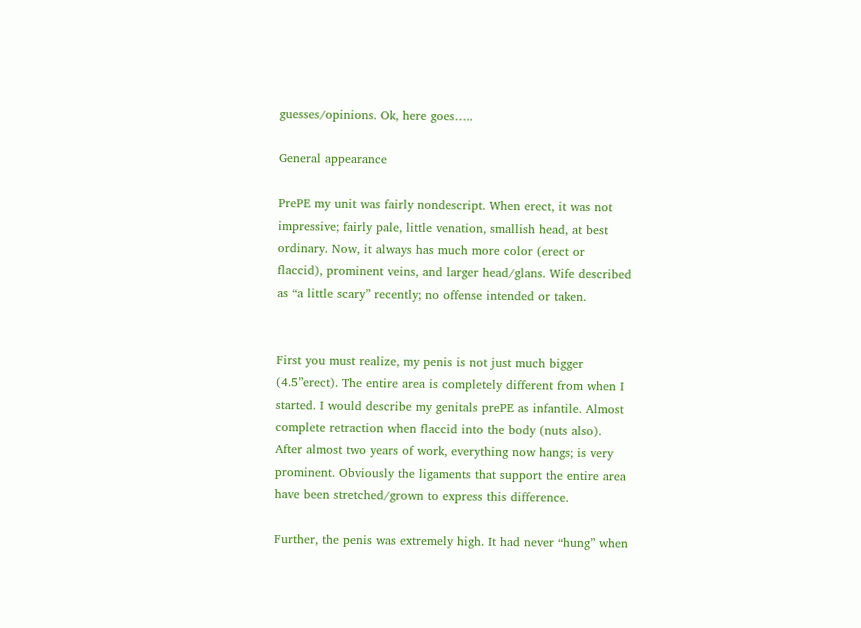guesses/opinions. Ok, here goes…..

General appearance

PrePE my unit was fairly nondescript. When erect, it was not impressive; fairly pale, little venation, smallish head, at best ordinary. Now, it always has much more color (erect or flaccid), prominent veins, and larger head/glans. Wife described as “a little scary” recently; no offense intended or taken.


First you must realize, my penis is not just much bigger (4.5”erect). The entire area is completely different from when I started. I would describe my genitals prePE as infantile. Almost complete retraction when flaccid into the body (nuts also). After almost two years of work, everything now hangs; is very prominent. Obviously the ligaments that support the entire area have been stretched/grown to express this difference.

Further, the penis was extremely high. It had never “hung” when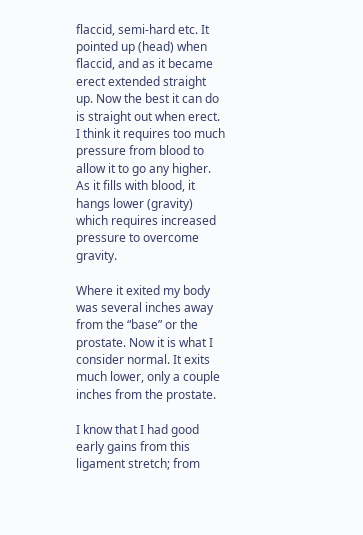flaccid, semi-hard etc. It pointed up (head) when flaccid, and as it became erect extended straight up. Now the best it can do is straight out when erect. I think it requires too much pressure from blood to allow it to go any higher. As it fills with blood, it hangs lower (gravity) which requires increased pressure to overcome gravity.

Where it exited my body was several inches away from the “base” or the prostate. Now it is what I consider normal. It exits much lower, only a couple inches from the prostate.

I know that I had good early gains from this ligament stretch; from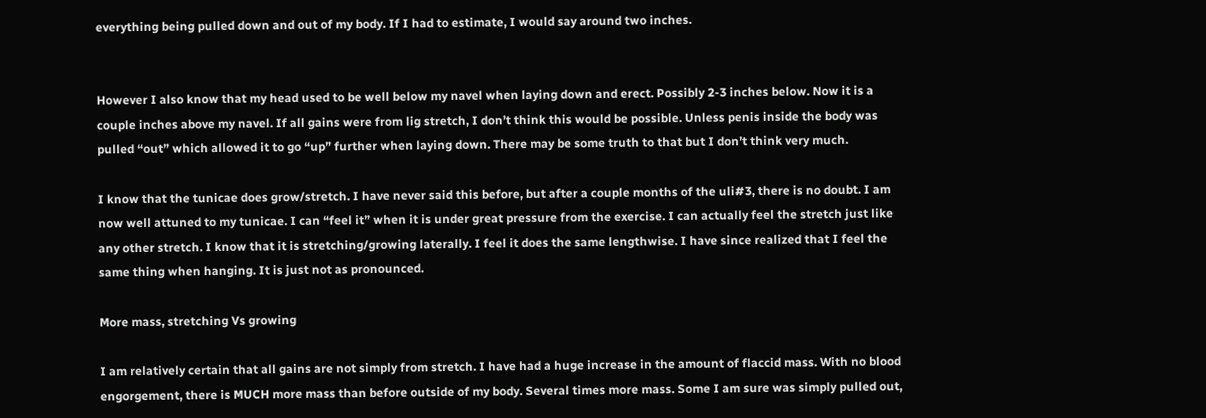everything being pulled down and out of my body. If I had to estimate, I would say around two inches.


However I also know that my head used to be well below my navel when laying down and erect. Possibly 2-3 inches below. Now it is a couple inches above my navel. If all gains were from lig stretch, I don’t think this would be possible. Unless penis inside the body was pulled “out” which allowed it to go “up” further when laying down. There may be some truth to that but I don’t think very much.

I know that the tunicae does grow/stretch. I have never said this before, but after a couple months of the uli#3, there is no doubt. I am now well attuned to my tunicae. I can “feel it” when it is under great pressure from the exercise. I can actually feel the stretch just like any other stretch. I know that it is stretching/growing laterally. I feel it does the same lengthwise. I have since realized that I feel the same thing when hanging. It is just not as pronounced.

More mass, stretching Vs growing

I am relatively certain that all gains are not simply from stretch. I have had a huge increase in the amount of flaccid mass. With no blood engorgement, there is MUCH more mass than before outside of my body. Several times more mass. Some I am sure was simply pulled out,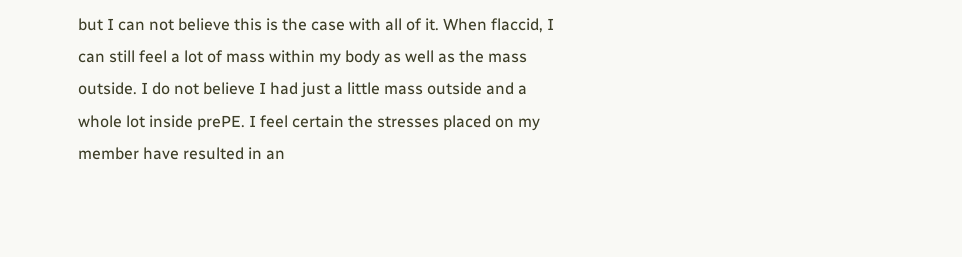but I can not believe this is the case with all of it. When flaccid, I can still feel a lot of mass within my body as well as the mass outside. I do not believe I had just a little mass outside and a whole lot inside prePE. I feel certain the stresses placed on my member have resulted in an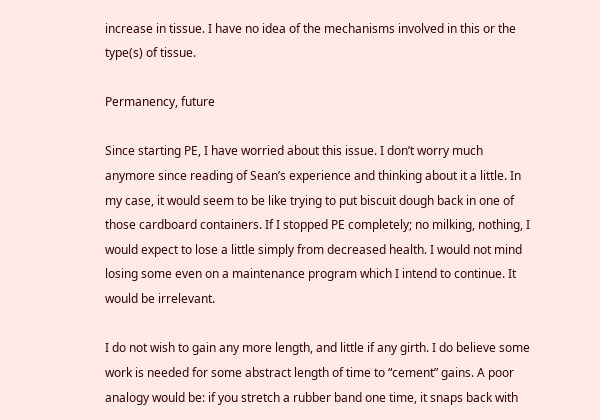increase in tissue. I have no idea of the mechanisms involved in this or the type(s) of tissue.

Permanency, future

Since starting PE, I have worried about this issue. I don’t worry much anymore since reading of Sean’s experience and thinking about it a little. In my case, it would seem to be like trying to put biscuit dough back in one of those cardboard containers. If I stopped PE completely; no milking, nothing, I would expect to lose a little simply from decreased health. I would not mind losing some even on a maintenance program which I intend to continue. It would be irrelevant.

I do not wish to gain any more length, and little if any girth. I do believe some work is needed for some abstract length of time to “cement” gains. A poor analogy would be: if you stretch a rubber band one time, it snaps back with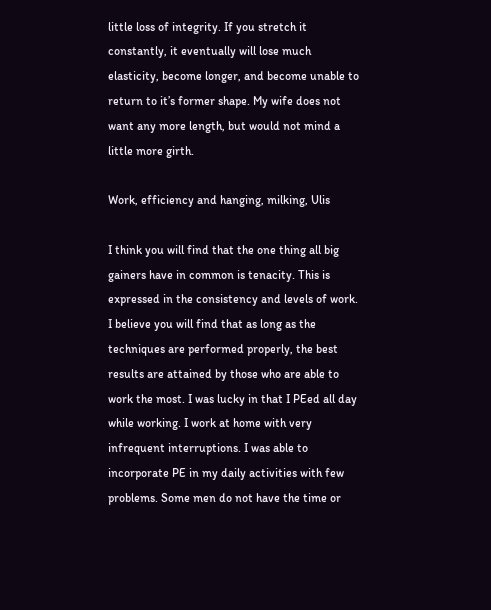little loss of integrity. If you stretch it constantly, it eventually will lose much elasticity, become longer, and become unable to return to it’s former shape. My wife does not want any more length, but would not mind a little more girth.

Work, efficiency and hanging, milking, Ulis

I think you will find that the one thing all big gainers have in common is tenacity. This is expressed in the consistency and levels of work. I believe you will find that as long as the techniques are performed properly, the best results are attained by those who are able to work the most. I was lucky in that I PEed all day while working. I work at home with very infrequent interruptions. I was able to incorporate PE in my daily activities with few problems. Some men do not have the time or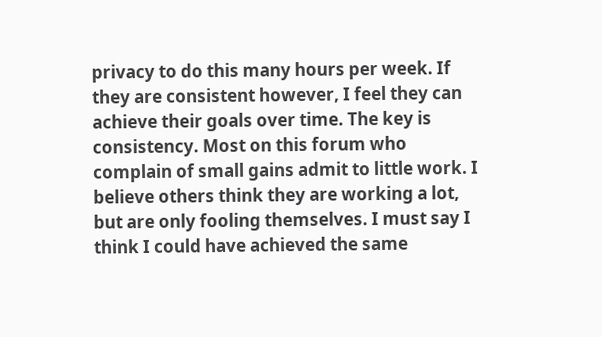privacy to do this many hours per week. If they are consistent however, I feel they can achieve their goals over time. The key is consistency. Most on this forum who complain of small gains admit to little work. I believe others think they are working a lot, but are only fooling themselves. I must say I think I could have achieved the same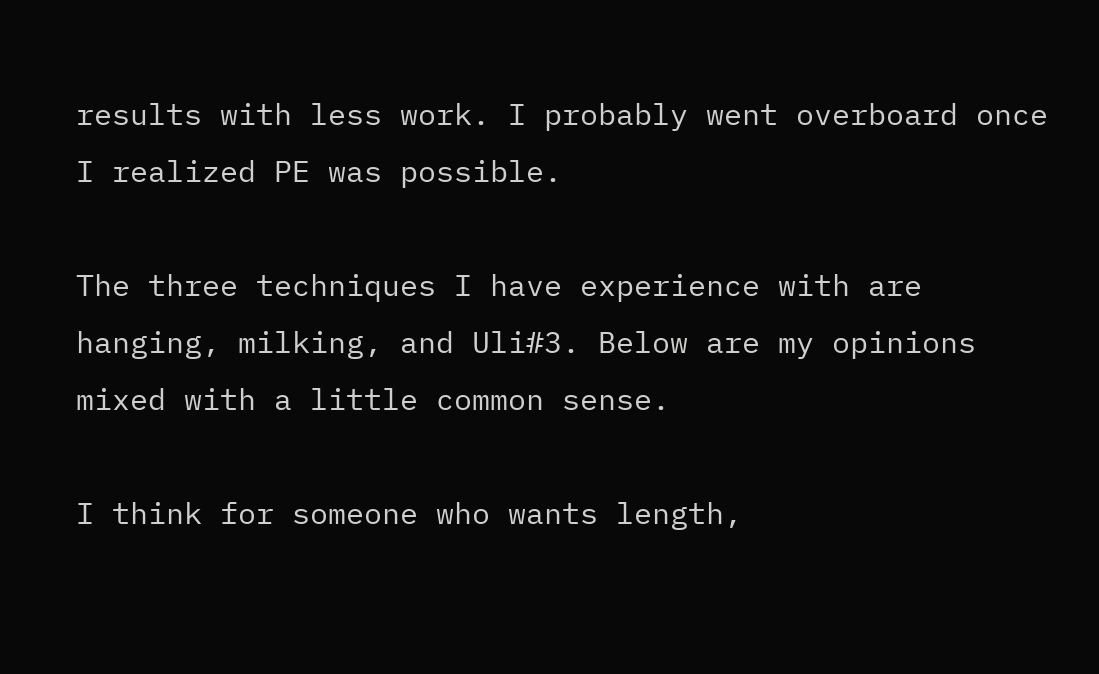results with less work. I probably went overboard once I realized PE was possible.

The three techniques I have experience with are hanging, milking, and Uli#3. Below are my opinions mixed with a little common sense.

I think for someone who wants length,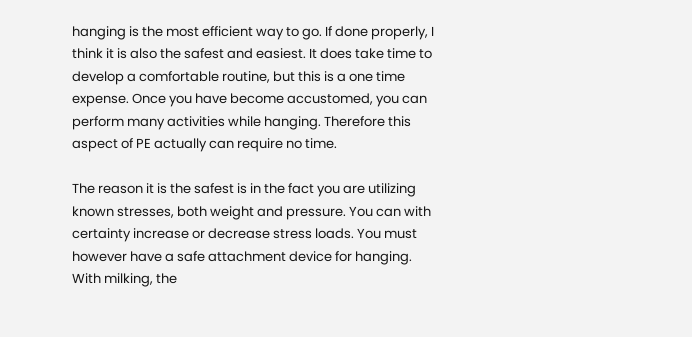hanging is the most efficient way to go. If done properly, I think it is also the safest and easiest. It does take time to develop a comfortable routine, but this is a one time expense. Once you have become accustomed, you can perform many activities while hanging. Therefore this aspect of PE actually can require no time.

The reason it is the safest is in the fact you are utilizing known stresses, both weight and pressure. You can with certainty increase or decrease stress loads. You must however have a safe attachment device for hanging.
With milking, the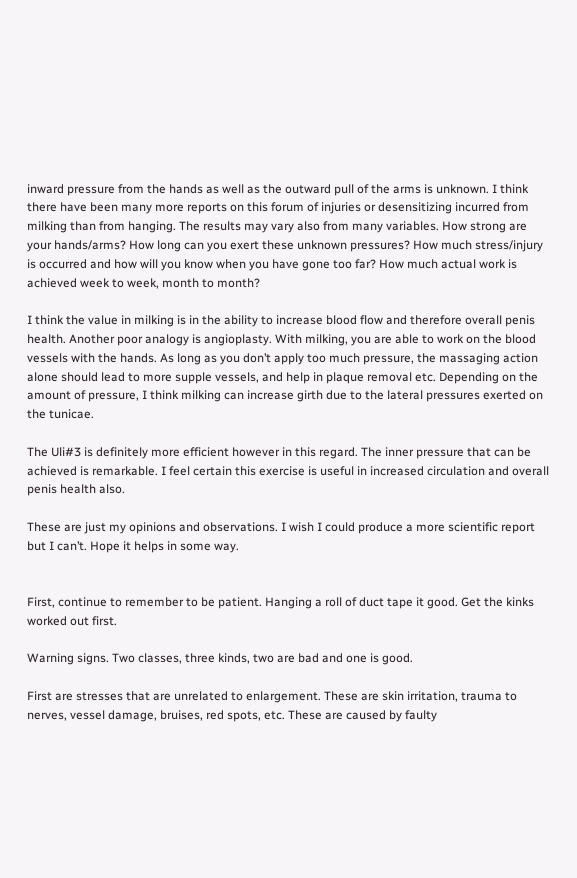inward pressure from the hands as well as the outward pull of the arms is unknown. I think there have been many more reports on this forum of injuries or desensitizing incurred from milking than from hanging. The results may vary also from many variables. How strong are your hands/arms? How long can you exert these unknown pressures? How much stress/injury is occurred and how will you know when you have gone too far? How much actual work is achieved week to week, month to month?

I think the value in milking is in the ability to increase blood flow and therefore overall penis health. Another poor analogy is angioplasty. With milking, you are able to work on the blood vessels with the hands. As long as you don’t apply too much pressure, the massaging action alone should lead to more supple vessels, and help in plaque removal etc. Depending on the amount of pressure, I think milking can increase girth due to the lateral pressures exerted on the tunicae.

The Uli#3 is definitely more efficient however in this regard. The inner pressure that can be achieved is remarkable. I feel certain this exercise is useful in increased circulation and overall penis health also.

These are just my opinions and observations. I wish I could produce a more scientific report but I can’t. Hope it helps in some way.


First, continue to remember to be patient. Hanging a roll of duct tape it good. Get the kinks worked out first.

Warning signs. Two classes, three kinds, two are bad and one is good.

First are stresses that are unrelated to enlargement. These are skin irritation, trauma to nerves, vessel damage, bruises, red spots, etc. These are caused by faulty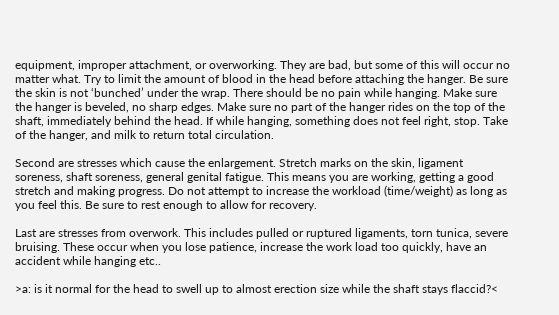equipment, improper attachment, or overworking. They are bad, but some of this will occur no matter what. Try to limit the amount of blood in the head before attaching the hanger. Be sure the skin is not ‘bunched’ under the wrap. There should be no pain while hanging. Make sure the hanger is beveled, no sharp edges. Make sure no part of the hanger rides on the top of the shaft, immediately behind the head. If while hanging, something does not feel right, stop. Take of the hanger, and milk to return total circulation.

Second are stresses which cause the enlargement. Stretch marks on the skin, ligament soreness, shaft soreness, general genital fatigue. This means you are working, getting a good stretch and making progress. Do not attempt to increase the workload (time/weight) as long as you feel this. Be sure to rest enough to allow for recovery.

Last are stresses from overwork. This includes pulled or ruptured ligaments, torn tunica, severe bruising. These occur when you lose patience, increase the work load too quickly, have an accident while hanging etc..

>a: is it normal for the head to swell up to almost erection size while the shaft stays flaccid?<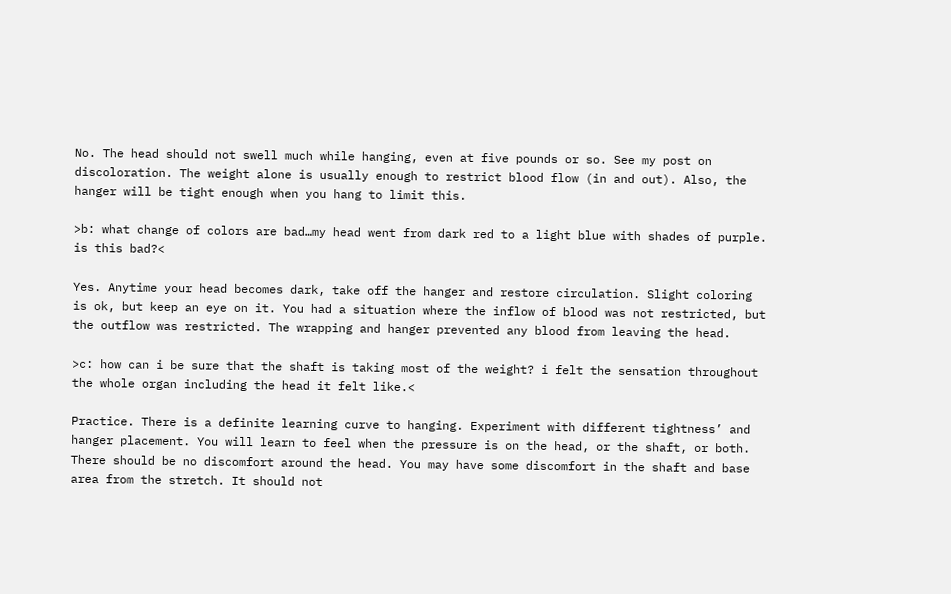No. The head should not swell much while hanging, even at five pounds or so. See my post on discoloration. The weight alone is usually enough to restrict blood flow (in and out). Also, the hanger will be tight enough when you hang to limit this.

>b: what change of colors are bad…my head went from dark red to a light blue with shades of purple. is this bad?<

Yes. Anytime your head becomes dark, take off the hanger and restore circulation. Slight coloring is ok, but keep an eye on it. You had a situation where the inflow of blood was not restricted, but the outflow was restricted. The wrapping and hanger prevented any blood from leaving the head.

>c: how can i be sure that the shaft is taking most of the weight? i felt the sensation throughout the whole organ including the head it felt like.<

Practice. There is a definite learning curve to hanging. Experiment with different tightness’ and hanger placement. You will learn to feel when the pressure is on the head, or the shaft, or both. There should be no discomfort around the head. You may have some discomfort in the shaft and base area from the stretch. It should not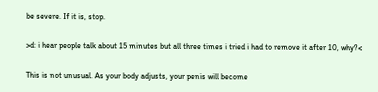be severe. If it is, stop.

>d: i hear people talk about 15 minutes but all three times i tried i had to remove it after 10, why?<

This is not unusual. As your body adjusts, your penis will become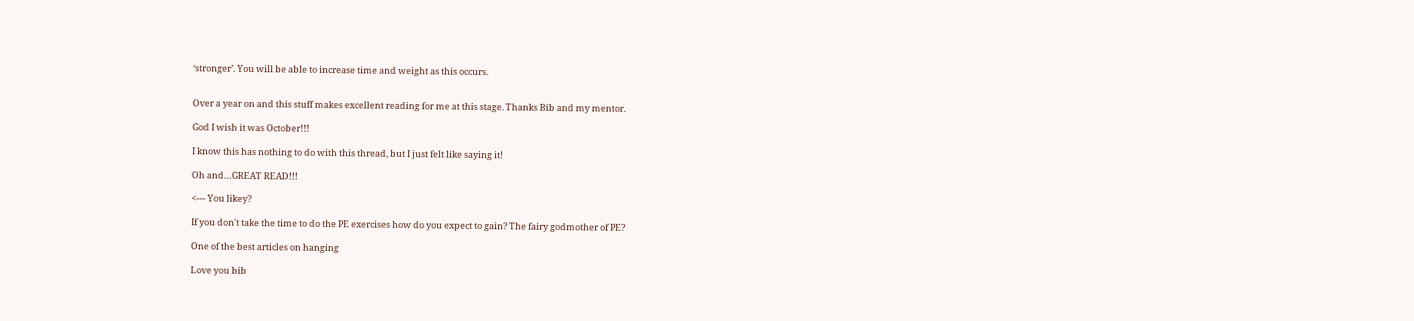‘stronger’. You will be able to increase time and weight as this occurs.


Over a year on and this stuff makes excellent reading for me at this stage. Thanks Bib and my mentor.

God I wish it was October!!!

I know this has nothing to do with this thread, but I just felt like saying it!

Oh and…GREAT READ!!!

<--- You likey?

If you don't take the time to do the PE exercises how do you expect to gain? The fairy godmother of PE?

One of the best articles on hanging

Love you bib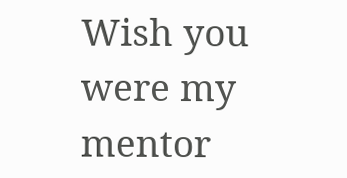Wish you were my mentor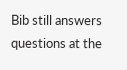Bib still answers questions at the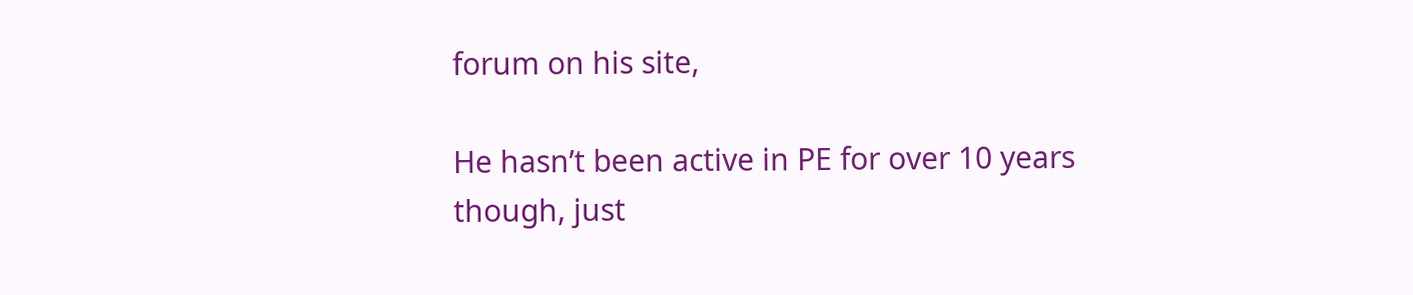forum on his site,

He hasn’t been active in PE for over 10 years though, just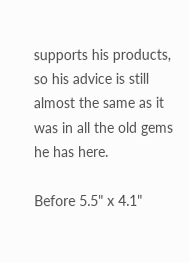supports his products, so his advice is still almost the same as it was in all the old gems he has here.

Before 5.5" x 4.1"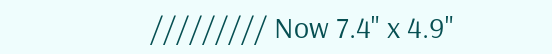///////// Now 7.4" x 4.9"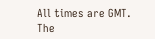All times are GMT. The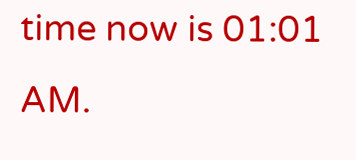time now is 01:01 AM.